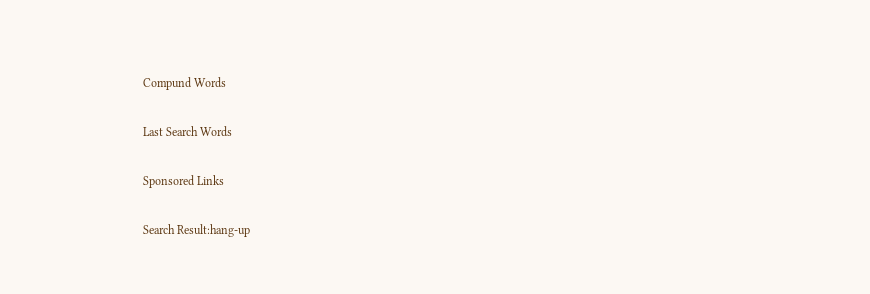Compund Words

Last Search Words

Sponsored Links

Search Result:hang-up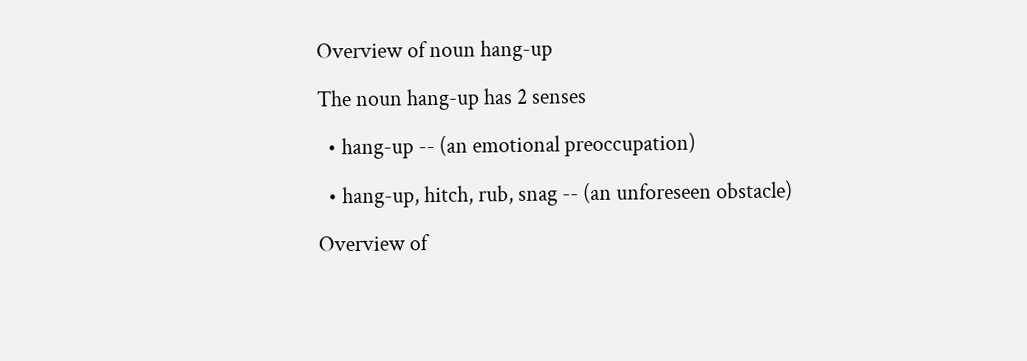Overview of noun hang-up

The noun hang-up has 2 senses

  • hang-up -- (an emotional preoccupation)

  • hang-up, hitch, rub, snag -- (an unforeseen obstacle)

Overview of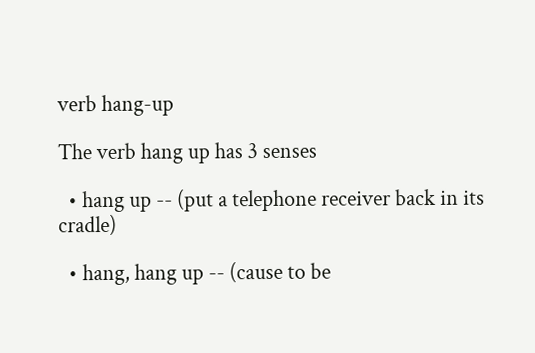verb hang-up

The verb hang up has 3 senses

  • hang up -- (put a telephone receiver back in its cradle)

  • hang, hang up -- (cause to be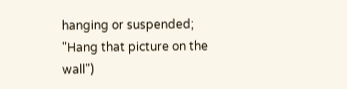hanging or suspended; "Hang that picture on the wall")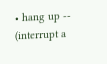• hang up -- (interrupt a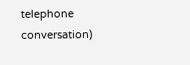telephone conversation)